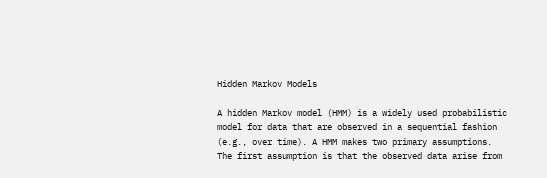Hidden Markov Models

A hidden Markov model (HMM) is a widely used probabilistic model for data that are observed in a sequential fashion (e.g., over time). A HMM makes two primary assumptions. The first assumption is that the observed data arise from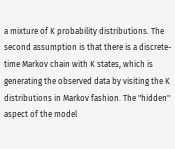a mixture of K probability distributions. The second assumption is that there is a discrete-time Markov chain with K states, which is generating the observed data by visiting the K distributions in Markov fashion. The "hidden" aspect of the model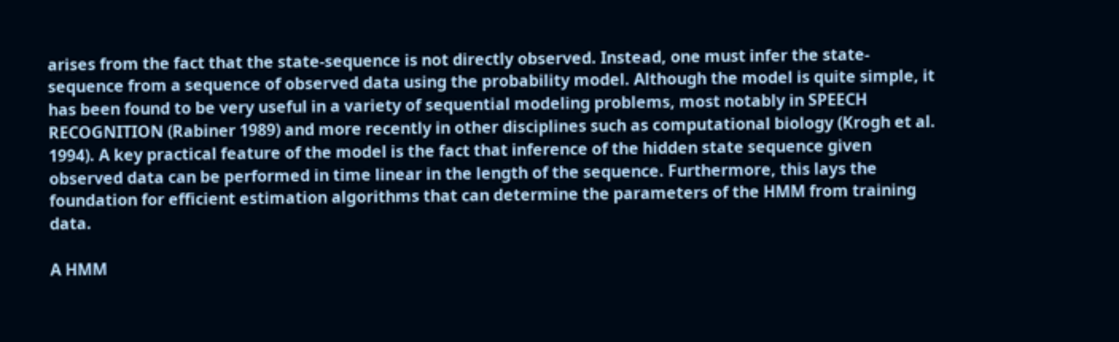arises from the fact that the state-sequence is not directly observed. Instead, one must infer the state-sequence from a sequence of observed data using the probability model. Although the model is quite simple, it has been found to be very useful in a variety of sequential modeling problems, most notably in SPEECH RECOGNITION (Rabiner 1989) and more recently in other disciplines such as computational biology (Krogh et al. 1994). A key practical feature of the model is the fact that inference of the hidden state sequence given observed data can be performed in time linear in the length of the sequence. Furthermore, this lays the foundation for efficient estimation algorithms that can determine the parameters of the HMM from training data.

A HMM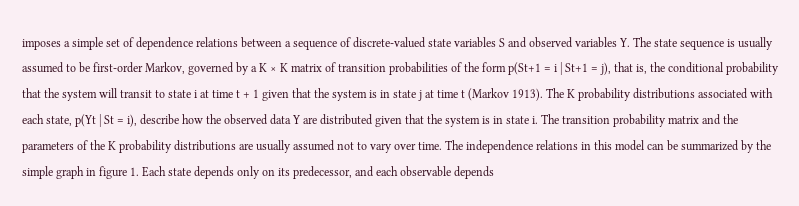imposes a simple set of dependence relations between a sequence of discrete-valued state variables S and observed variables Y. The state sequence is usually assumed to be first-order Markov, governed by a K × K matrix of transition probabilities of the form p(St+1 = i | St+1 = j), that is, the conditional probability that the system will transit to state i at time t + 1 given that the system is in state j at time t (Markov 1913). The K probability distributions associated with each state, p(Yt | St = i), describe how the observed data Y are distributed given that the system is in state i. The transition probability matrix and the parameters of the K probability distributions are usually assumed not to vary over time. The independence relations in this model can be summarized by the simple graph in figure 1. Each state depends only on its predecessor, and each observable depends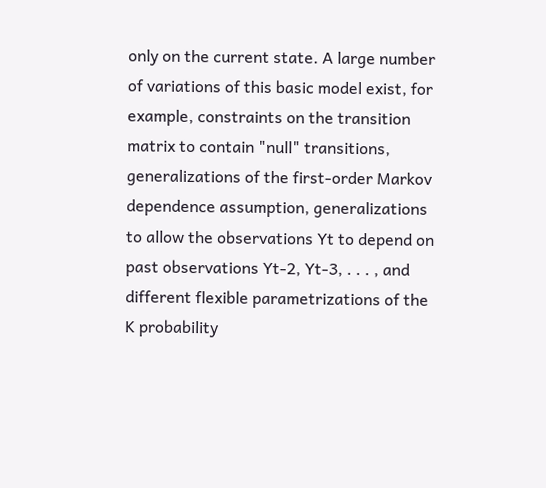only on the current state. A large number of variations of this basic model exist, for example, constraints on the transition matrix to contain "null" transitions, generalizations of the first-order Markov dependence assumption, generalizations to allow the observations Yt to depend on past observations Yt-2, Yt-3, . . . , and different flexible parametrizations of the K probability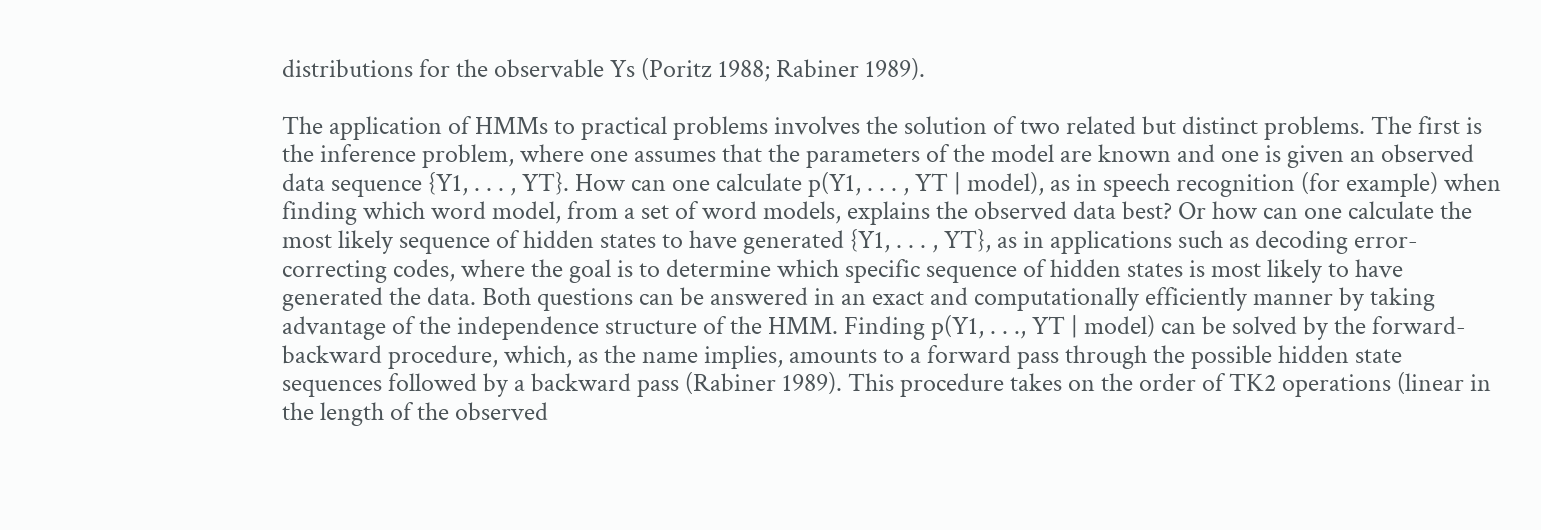distributions for the observable Ys (Poritz 1988; Rabiner 1989).

The application of HMMs to practical problems involves the solution of two related but distinct problems. The first is the inference problem, where one assumes that the parameters of the model are known and one is given an observed data sequence {Y1, . . . , YT}. How can one calculate p(Y1, . . . , YT | model), as in speech recognition (for example) when finding which word model, from a set of word models, explains the observed data best? Or how can one calculate the most likely sequence of hidden states to have generated {Y1, . . . , YT}, as in applications such as decoding error-correcting codes, where the goal is to determine which specific sequence of hidden states is most likely to have generated the data. Both questions can be answered in an exact and computationally efficiently manner by taking advantage of the independence structure of the HMM. Finding p(Y1, . . ., YT | model) can be solved by the forward-backward procedure, which, as the name implies, amounts to a forward pass through the possible hidden state sequences followed by a backward pass (Rabiner 1989). This procedure takes on the order of TK2 operations (linear in the length of the observed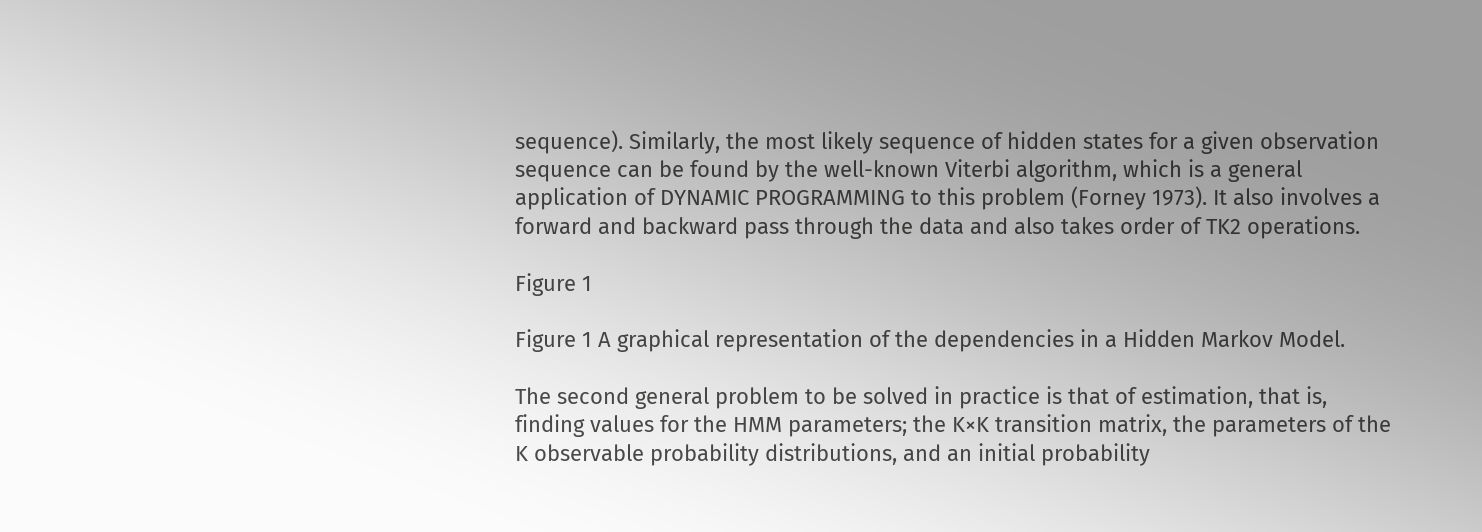sequence). Similarly, the most likely sequence of hidden states for a given observation sequence can be found by the well-known Viterbi algorithm, which is a general application of DYNAMIC PROGRAMMING to this problem (Forney 1973). It also involves a forward and backward pass through the data and also takes order of TK2 operations.

Figure 1

Figure 1 A graphical representation of the dependencies in a Hidden Markov Model.

The second general problem to be solved in practice is that of estimation, that is, finding values for the HMM parameters; the K×K transition matrix, the parameters of the K observable probability distributions, and an initial probability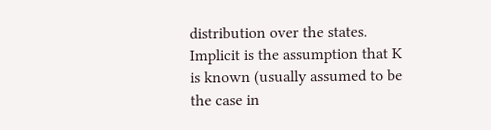distribution over the states. Implicit is the assumption that K is known (usually assumed to be the case in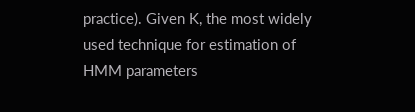practice). Given K, the most widely used technique for estimation of HMM parameters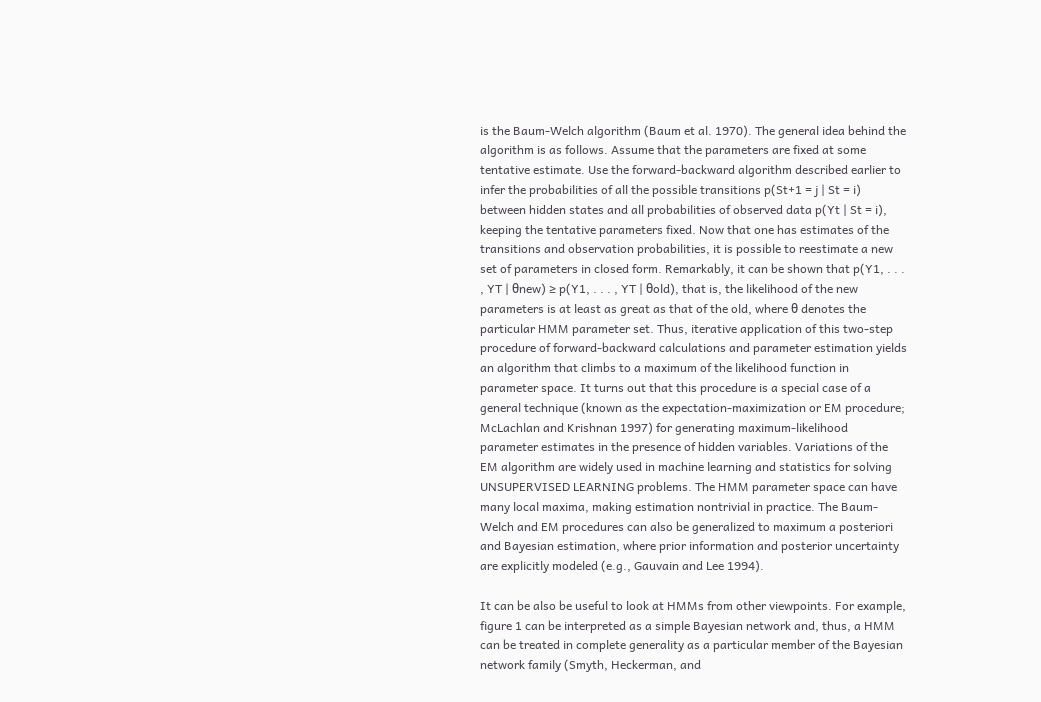is the Baum-Welch algorithm (Baum et al. 1970). The general idea behind the algorithm is as follows. Assume that the parameters are fixed at some tentative estimate. Use the forward-backward algorithm described earlier to infer the probabilities of all the possible transitions p(St+1 = j | St = i) between hidden states and all probabilities of observed data p(Yt | St = i), keeping the tentative parameters fixed. Now that one has estimates of the transitions and observation probabilities, it is possible to reestimate a new set of parameters in closed form. Remarkably, it can be shown that p(Y1, . . . , YT | θnew) ≥ p(Y1, . . . , YT | θold), that is, the likelihood of the new parameters is at least as great as that of the old, where θ denotes the particular HMM parameter set. Thus, iterative application of this two-step procedure of forward-backward calculations and parameter estimation yields an algorithm that climbs to a maximum of the likelihood function in parameter space. It turns out that this procedure is a special case of a general technique (known as the expectation-maximization or EM procedure; McLachlan and Krishnan 1997) for generating maximum-likelihood parameter estimates in the presence of hidden variables. Variations of the EM algorithm are widely used in machine learning and statistics for solving UNSUPERVISED LEARNING problems. The HMM parameter space can have many local maxima, making estimation nontrivial in practice. The Baum-Welch and EM procedures can also be generalized to maximum a posteriori and Bayesian estimation, where prior information and posterior uncertainty are explicitly modeled (e.g., Gauvain and Lee 1994).

It can be also be useful to look at HMMs from other viewpoints. For example, figure 1 can be interpreted as a simple Bayesian network and, thus, a HMM can be treated in complete generality as a particular member of the Bayesian network family (Smyth, Heckerman, and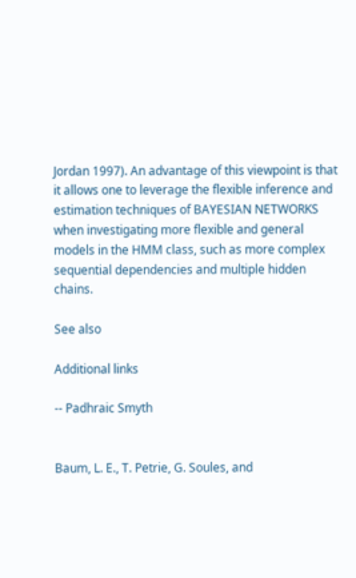Jordan 1997). An advantage of this viewpoint is that it allows one to leverage the flexible inference and estimation techniques of BAYESIAN NETWORKS when investigating more flexible and general models in the HMM class, such as more complex sequential dependencies and multiple hidden chains.

See also

Additional links

-- Padhraic Smyth


Baum, L. E., T. Petrie, G. Soules, and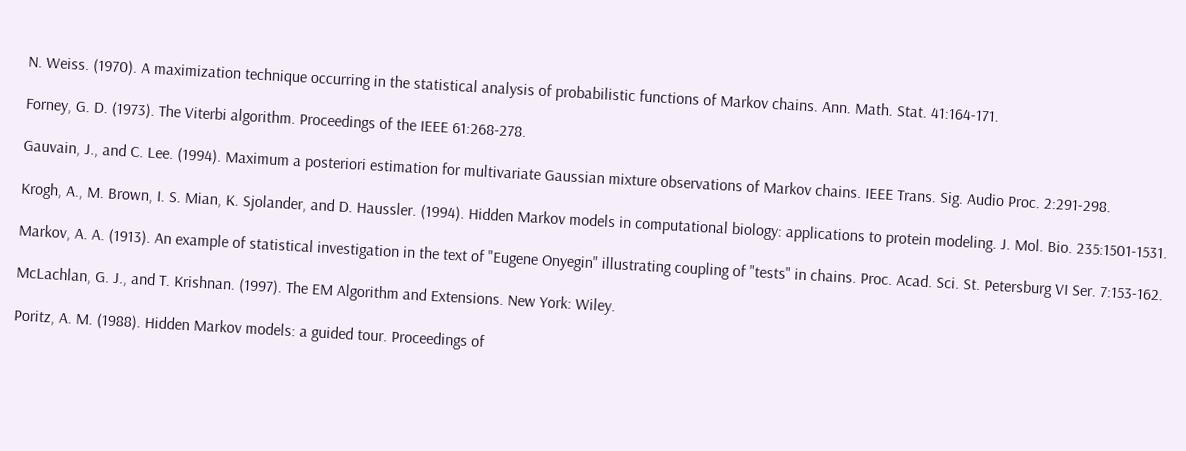N. Weiss. (1970). A maximization technique occurring in the statistical analysis of probabilistic functions of Markov chains. Ann. Math. Stat. 41:164-171.

Forney, G. D. (1973). The Viterbi algorithm. Proceedings of the IEEE 61:268-278.

Gauvain, J., and C. Lee. (1994). Maximum a posteriori estimation for multivariate Gaussian mixture observations of Markov chains. IEEE Trans. Sig. Audio Proc. 2:291-298.

Krogh, A., M. Brown, I. S. Mian, K. Sjolander, and D. Haussler. (1994). Hidden Markov models in computational biology: applications to protein modeling. J. Mol. Bio. 235:1501-1531.

Markov, A. A. (1913). An example of statistical investigation in the text of "Eugene Onyegin" illustrating coupling of "tests" in chains. Proc. Acad. Sci. St. Petersburg VI Ser. 7:153-162.

McLachlan, G. J., and T. Krishnan. (1997). The EM Algorithm and Extensions. New York: Wiley.

Poritz, A. M. (1988). Hidden Markov models: a guided tour. Proceedings of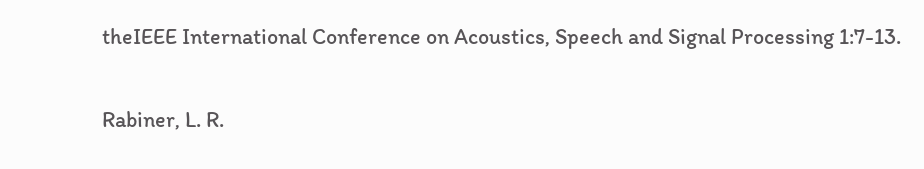theIEEE International Conference on Acoustics, Speech and Signal Processing 1:7-13.

Rabiner, L. R.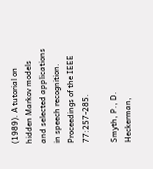(1989). A tutorial on hidden Markov models and selected applications in speech recognition. Proceedings of the IEEE 77:257-285.

Smyth, P., D. Heckerman,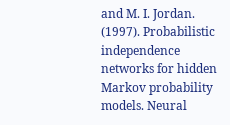and M. I. Jordan. (1997). Probabilistic independence networks for hidden Markov probability models. Neural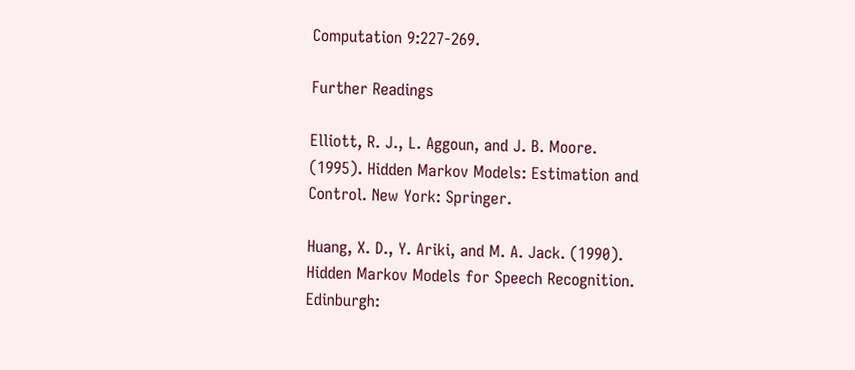Computation 9:227-269.

Further Readings

Elliott, R. J., L. Aggoun, and J. B. Moore. (1995). Hidden Markov Models: Estimation and Control. New York: Springer.

Huang, X. D., Y. Ariki, and M. A. Jack. (1990). Hidden Markov Models for Speech Recognition. Edinburgh: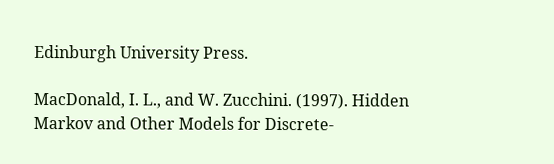Edinburgh University Press.

MacDonald, I. L., and W. Zucchini. (1997). Hidden Markov and Other Models for Discrete-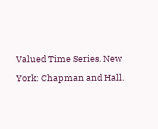Valued Time Series. New York: Chapman and Hall.